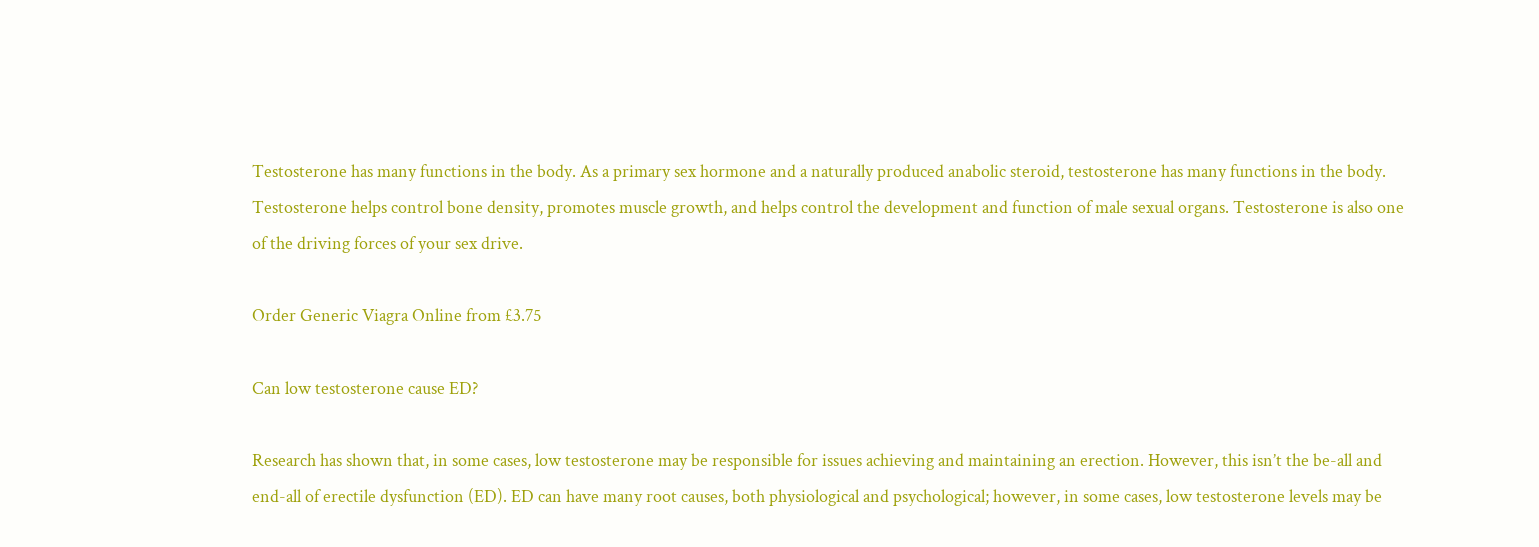Testosterone has many functions in the body. As a primary sex hormone and a naturally produced anabolic steroid, testosterone has many functions in the body. Testosterone helps control bone density, promotes muscle growth, and helps control the development and function of male sexual organs. Testosterone is also one of the driving forces of your sex drive.

Order Generic Viagra Online from £3.75

Can low testosterone cause ED?

Research has shown that, in some cases, low testosterone may be responsible for issues achieving and maintaining an erection. However, this isn’t the be-all and end-all of erectile dysfunction (ED). ED can have many root causes, both physiological and psychological; however, in some cases, low testosterone levels may be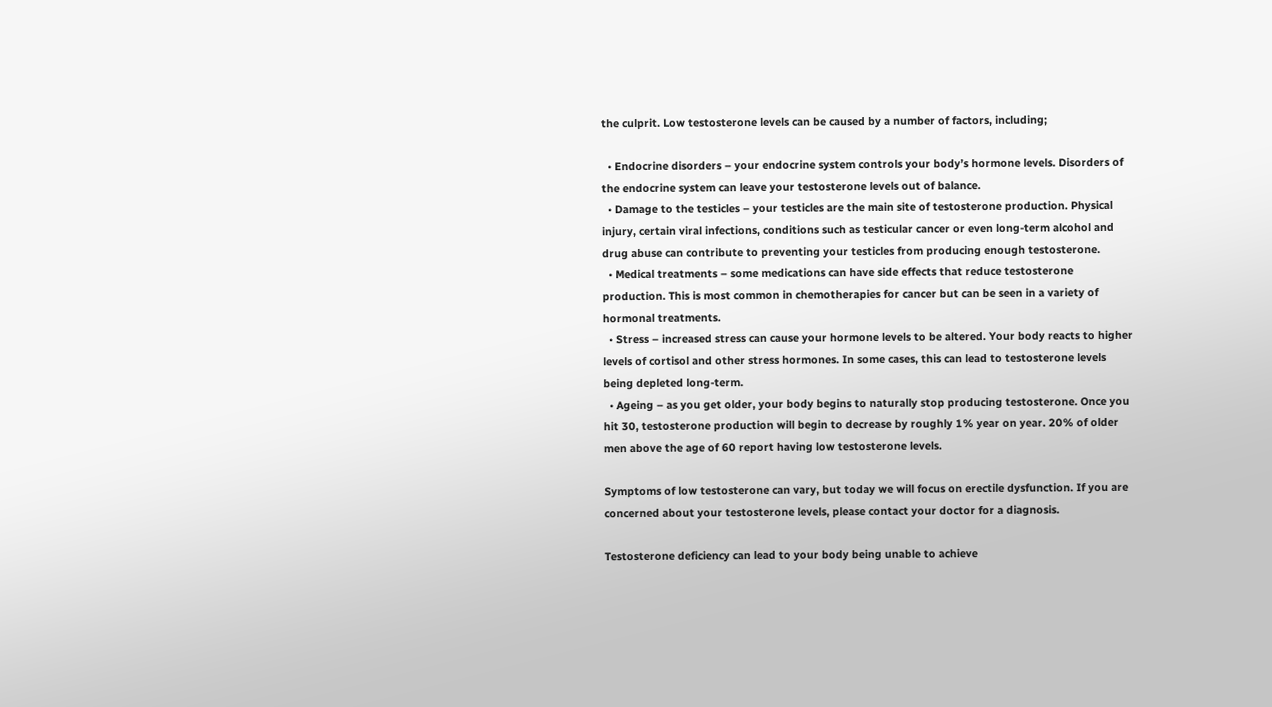the culprit. Low testosterone levels can be caused by a number of factors, including;

  • Endocrine disorders – your endocrine system controls your body’s hormone levels. Disorders of the endocrine system can leave your testosterone levels out of balance.
  • Damage to the testicles – your testicles are the main site of testosterone production. Physical injury, certain viral infections, conditions such as testicular cancer or even long-term alcohol and drug abuse can contribute to preventing your testicles from producing enough testosterone.
  • Medical treatments – some medications can have side effects that reduce testosterone production. This is most common in chemotherapies for cancer but can be seen in a variety of hormonal treatments.
  • Stress – increased stress can cause your hormone levels to be altered. Your body reacts to higher levels of cortisol and other stress hormones. In some cases, this can lead to testosterone levels being depleted long-term.
  • Ageing – as you get older, your body begins to naturally stop producing testosterone. Once you hit 30, testosterone production will begin to decrease by roughly 1% year on year. 20% of older men above the age of 60 report having low testosterone levels.

Symptoms of low testosterone can vary, but today we will focus on erectile dysfunction. If you are concerned about your testosterone levels, please contact your doctor for a diagnosis.

Testosterone deficiency can lead to your body being unable to achieve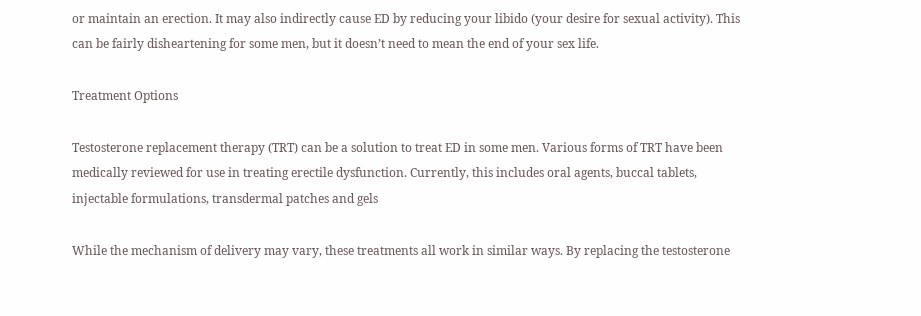or maintain an erection. It may also indirectly cause ED by reducing your libido (your desire for sexual activity). This can be fairly disheartening for some men, but it doesn’t need to mean the end of your sex life.

Treatment Options

Testosterone replacement therapy (TRT) can be a solution to treat ED in some men. Various forms of TRT have been medically reviewed for use in treating erectile dysfunction. Currently, this includes oral agents, buccal tablets, injectable formulations, transdermal patches and gels

While the mechanism of delivery may vary, these treatments all work in similar ways. By replacing the testosterone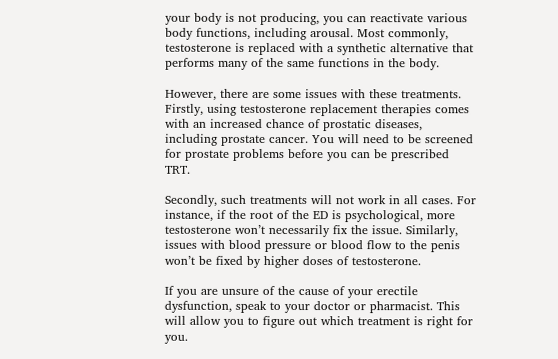your body is not producing, you can reactivate various body functions, including arousal. Most commonly, testosterone is replaced with a synthetic alternative that performs many of the same functions in the body.

However, there are some issues with these treatments. Firstly, using testosterone replacement therapies comes with an increased chance of prostatic diseases, including prostate cancer. You will need to be screened for prostate problems before you can be prescribed TRT.

Secondly, such treatments will not work in all cases. For instance, if the root of the ED is psychological, more testosterone won’t necessarily fix the issue. Similarly, issues with blood pressure or blood flow to the penis won’t be fixed by higher doses of testosterone.

If you are unsure of the cause of your erectile dysfunction, speak to your doctor or pharmacist. This will allow you to figure out which treatment is right for you.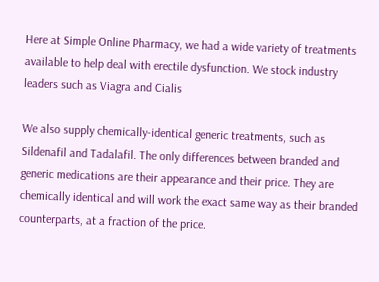Here at Simple Online Pharmacy, we had a wide variety of treatments available to help deal with erectile dysfunction. We stock industry leaders such as Viagra and Cialis

We also supply chemically-identical generic treatments, such as Sildenafil and Tadalafil. The only differences between branded and generic medications are their appearance and their price. They are chemically identical and will work the exact same way as their branded counterparts, at a fraction of the price.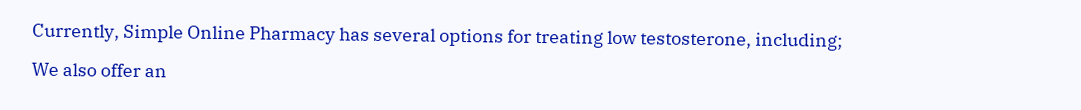Currently, Simple Online Pharmacy has several options for treating low testosterone, including;

We also offer an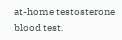at-home testosterone blood test.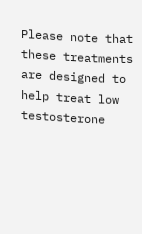Please note that these treatments are designed to help treat low testosterone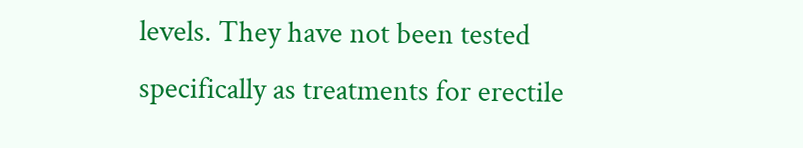levels. They have not been tested specifically as treatments for erectile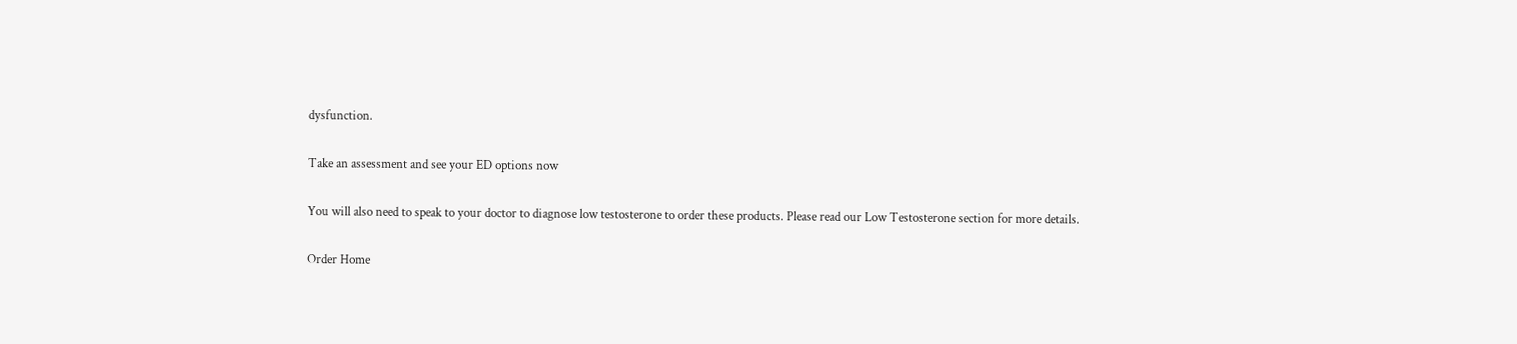dysfunction.

Take an assessment and see your ED options now

You will also need to speak to your doctor to diagnose low testosterone to order these products. Please read our Low Testosterone section for more details.

Order Home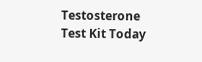Testosterone Test Kit Today